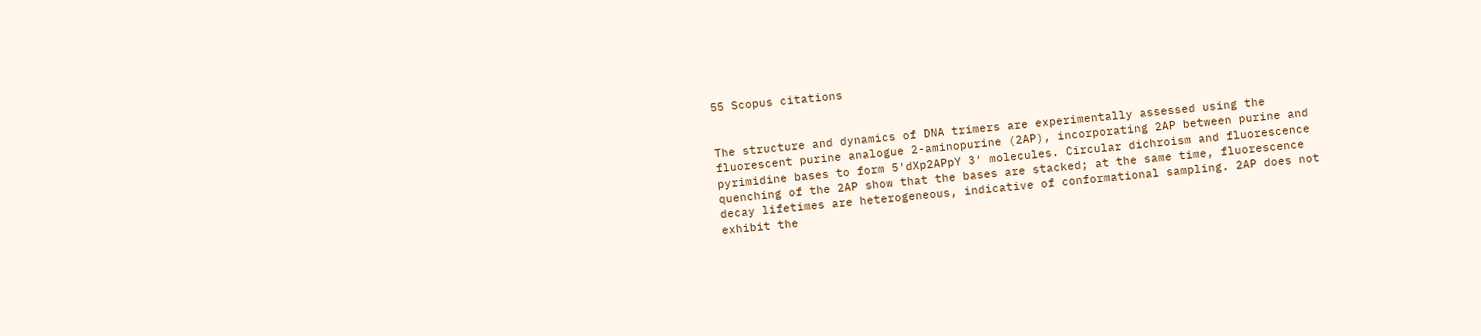55 Scopus citations


The structure and dynamics of DNA trimers are experimentally assessed using the fluorescent purine analogue 2-aminopurine (2AP), incorporating 2AP between purine and pyrimidine bases to form 5′dXp2APpY 3′ molecules. Circular dichroism and fluorescence quenching of the 2AP show that the bases are stacked; at the same time, fluorescence decay lifetimes are heterogeneous, indicative of conformational sampling. 2AP does not exhibit the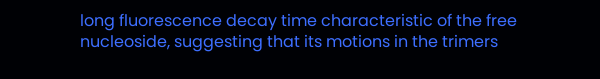long fluorescence decay time characteristic of the free nucleoside, suggesting that its motions in the trimers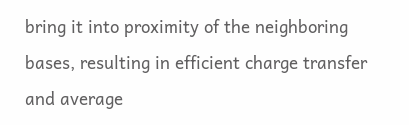bring it into proximity of the neighboring bases, resulting in efficient charge transfer and average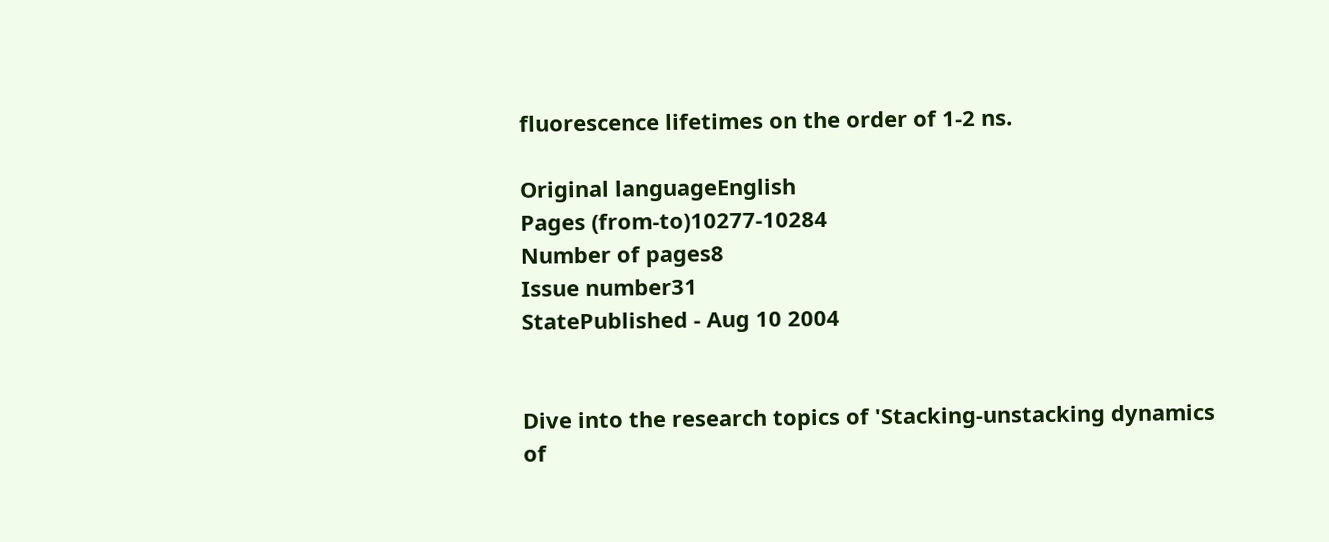fluorescence lifetimes on the order of 1-2 ns.

Original languageEnglish
Pages (from-to)10277-10284
Number of pages8
Issue number31
StatePublished - Aug 10 2004


Dive into the research topics of 'Stacking-unstacking dynamics of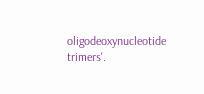oligodeoxynucleotide trimers'.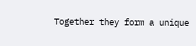Together they form a unique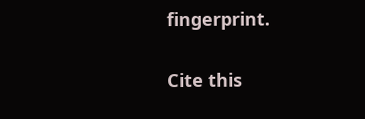fingerprint.

Cite this